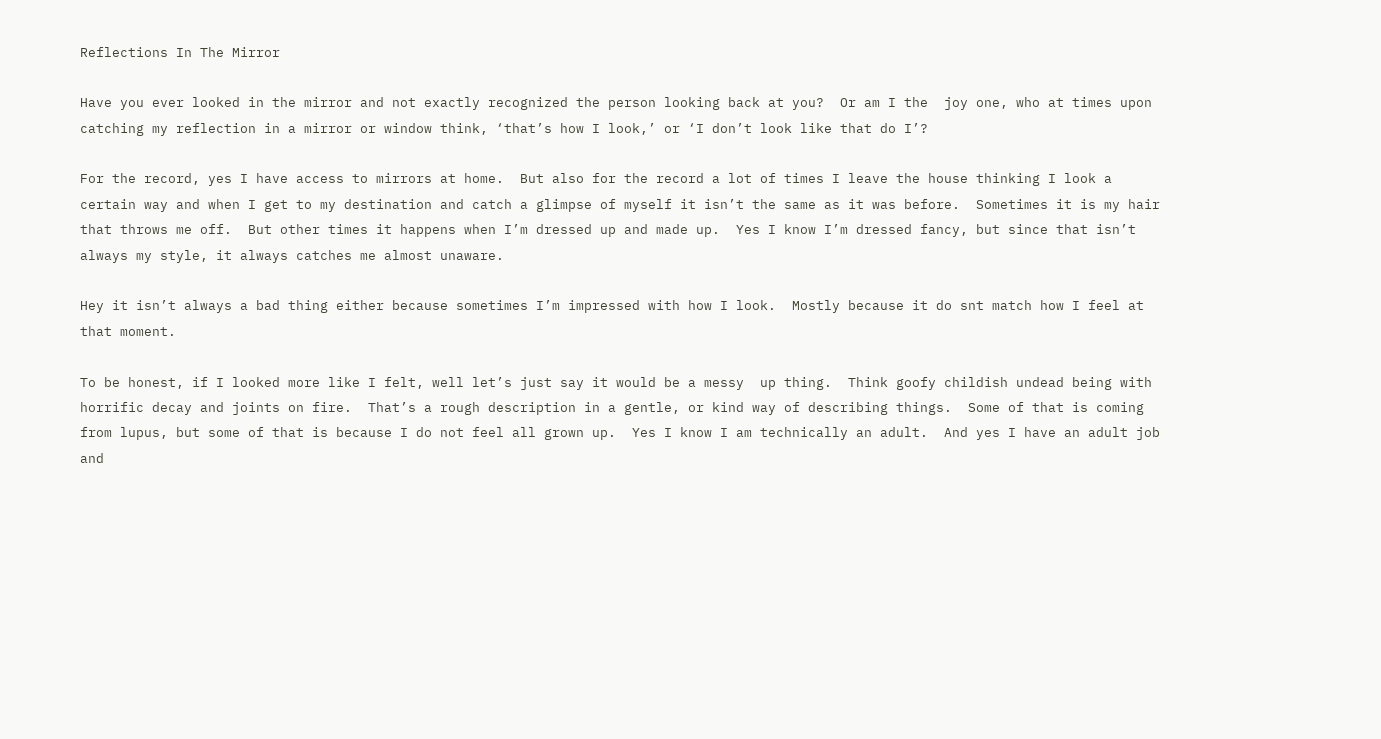Reflections In The Mirror

Have you ever looked in the mirror and not exactly recognized the person looking back at you?  Or am I the  joy one, who at times upon catching my reflection in a mirror or window think, ‘that’s how I look,’ or ‘I don’t look like that do I’?

For the record, yes I have access to mirrors at home.  But also for the record a lot of times I leave the house thinking I look a certain way and when I get to my destination and catch a glimpse of myself it isn’t the same as it was before.  Sometimes it is my hair that throws me off.  But other times it happens when I’m dressed up and made up.  Yes I know I’m dressed fancy, but since that isn’t always my style, it always catches me almost unaware.

Hey it isn’t always a bad thing either because sometimes I’m impressed with how I look.  Mostly because it do snt match how I feel at that moment.

To be honest, if I looked more like I felt, well let’s just say it would be a messy  up thing.  Think goofy childish undead being with horrific decay and joints on fire.  That’s a rough description in a gentle, or kind way of describing things.  Some of that is coming from lupus, but some of that is because I do not feel all grown up.  Yes I know I am technically an adult.  And yes I have an adult job and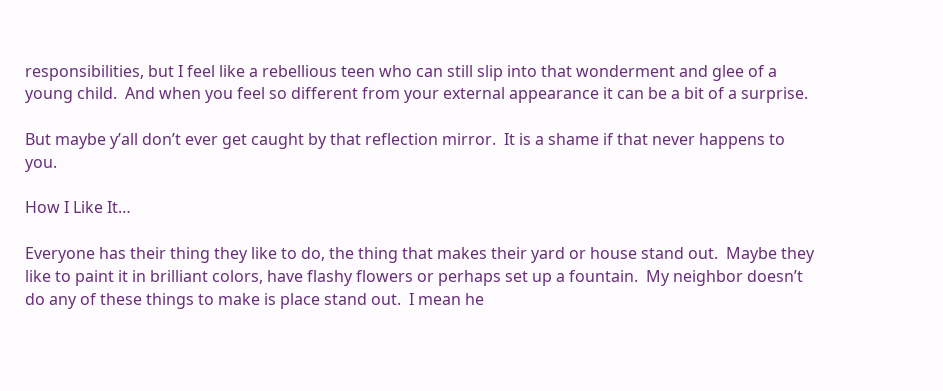responsibilities, but I feel like a rebellious teen who can still slip into that wonderment and glee of a young child.  And when you feel so different from your external appearance it can be a bit of a surprise.

But maybe y’all don’t ever get caught by that reflection mirror.  It is a shame if that never happens to you.

How I Like It…

Everyone has their thing they like to do, the thing that makes their yard or house stand out.  Maybe they like to paint it in brilliant colors, have flashy flowers or perhaps set up a fountain.  My neighbor doesn’t do any of these things to make is place stand out.  I mean he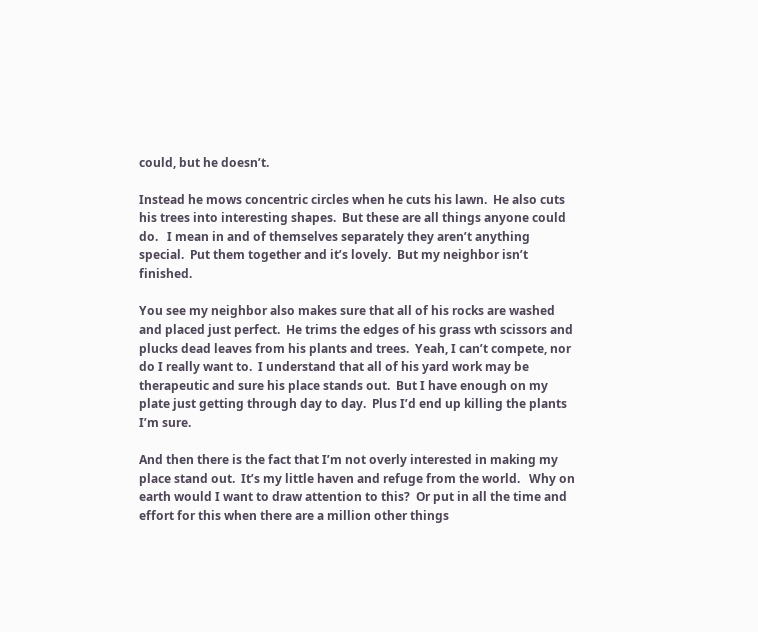could, but he doesn’t.

Instead he mows concentric circles when he cuts his lawn.  He also cuts his trees into interesting shapes.  But these are all things anyone could do.   I mean in and of themselves separately they aren’t anything special.  Put them together and it’s lovely.  But my neighbor isn’t finished.

You see my neighbor also makes sure that all of his rocks are washed and placed just perfect.  He trims the edges of his grass wth scissors and plucks dead leaves from his plants and trees.  Yeah, I can’t compete, nor do I really want to.  I understand that all of his yard work may be therapeutic and sure his place stands out.  But I have enough on my plate just getting through day to day.  Plus I’d end up killing the plants I’m sure.

And then there is the fact that I’m not overly interested in making my place stand out.  It’s my little haven and refuge from the world.   Why on earth would I want to draw attention to this?  Or put in all the time and effort for this when there are a million other things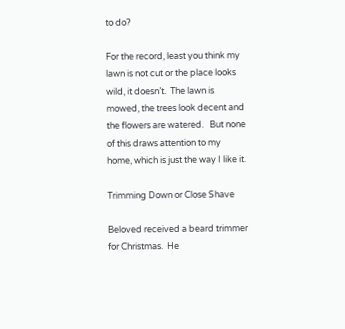to do?

For the record, least you think my lawn is not cut or the place looks wild, it doesn’t.  The lawn is mowed, the trees look decent and the flowers are watered.   But none of this draws attention to my home, which is just the way I like it.

Trimming Down or Close Shave

Beloved received a beard trimmer for Christmas.  He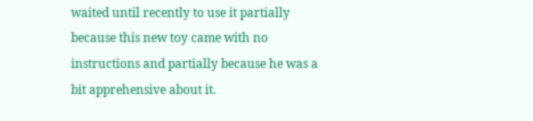waited until recently to use it partially because this new toy came with no instructions and partially because he was a bit apprehensive about it.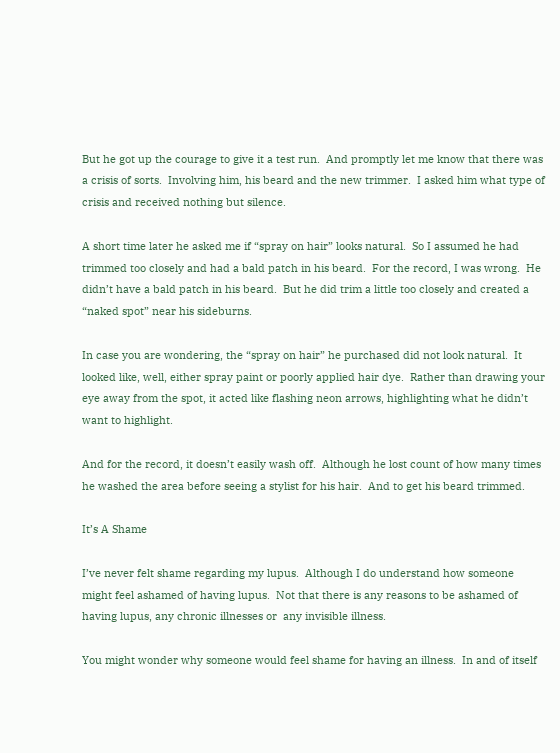But he got up the courage to give it a test run.  And promptly let me know that there was a crisis of sorts.  Involving him, his beard and the new trimmer.  I asked him what type of crisis and received nothing but silence.

A short time later he asked me if “spray on hair” looks natural.  So I assumed he had trimmed too closely and had a bald patch in his beard.  For the record, I was wrong.  He didn’t have a bald patch in his beard.  But he did trim a little too closely and created a “naked spot” near his sideburns.

In case you are wondering, the “spray on hair” he purchased did not look natural.  It looked like, well, either spray paint or poorly applied hair dye.  Rather than drawing your eye away from the spot, it acted like flashing neon arrows, highlighting what he didn’t want to highlight.

And for the record, it doesn’t easily wash off.  Although he lost count of how many times he washed the area before seeing a stylist for his hair.  And to get his beard trimmed.

It’s A Shame

I’ve never felt shame regarding my lupus.  Although I do understand how someone might feel ashamed of having lupus.  Not that there is any reasons to be ashamed of having lupus, any chronic illnesses or  any invisible illness.

You might wonder why someone would feel shame for having an illness.  In and of itself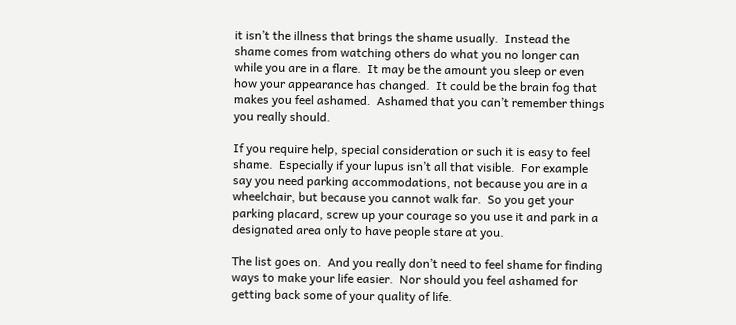it isn’t the illness that brings the shame usually.  Instead the shame comes from watching others do what you no longer can while you are in a flare.  It may be the amount you sleep or even how your appearance has changed.  It could be the brain fog that makes you feel ashamed.  Ashamed that you can’t remember things you really should.

If you require help, special consideration or such it is easy to feel shame.  Especially if your lupus isn’t all that visible.  For example say you need parking accommodations, not because you are in a wheelchair, but because you cannot walk far.  So you get your parking placard, screw up your courage so you use it and park in a designated area only to have people stare at you.

The list goes on.  And you really don’t need to feel shame for finding ways to make your life easier.  Nor should you feel ashamed for getting back some of your quality of life.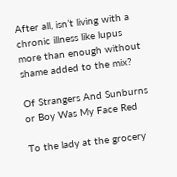After all, isn’t living with a chronic illness like lupus more than enough without shame added to the mix?

Of Strangers And Sunburns or Boy Was My Face Red

To the lady at the grocery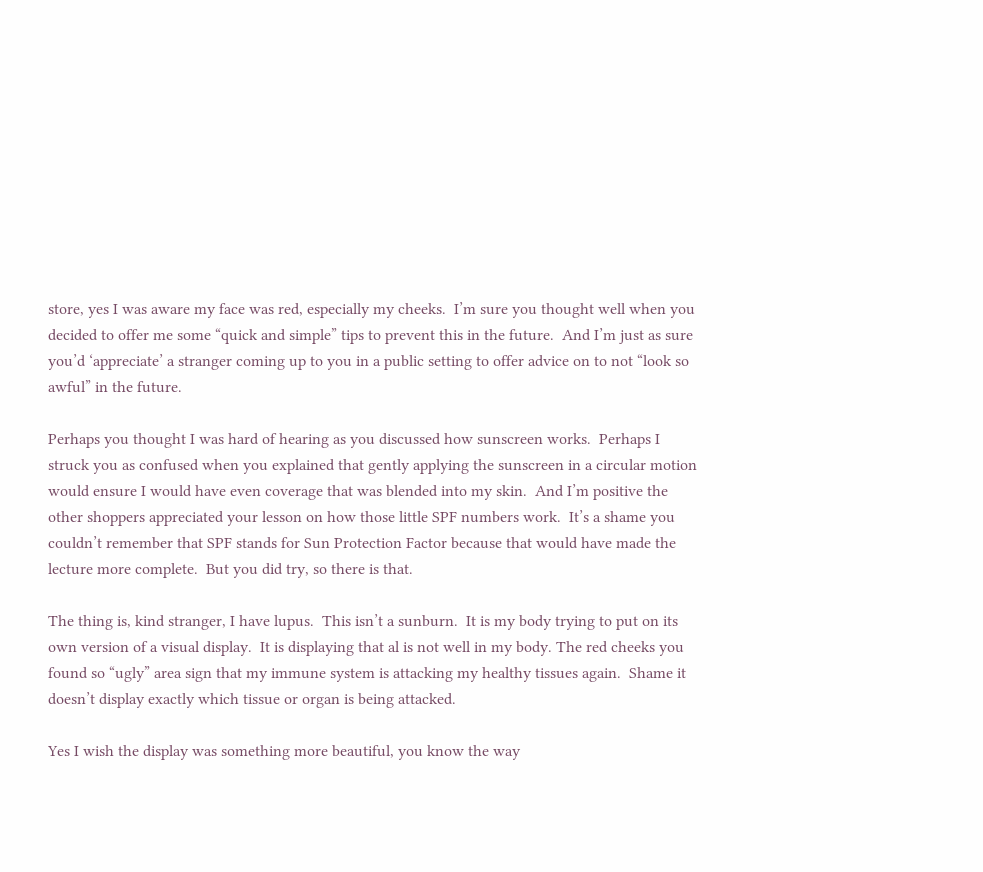store, yes I was aware my face was red, especially my cheeks.  I’m sure you thought well when you decided to offer me some “quick and simple” tips to prevent this in the future.  And I’m just as sure you’d ‘appreciate’ a stranger coming up to you in a public setting to offer advice on to not “look so awful” in the future.

Perhaps you thought I was hard of hearing as you discussed how sunscreen works.  Perhaps I struck you as confused when you explained that gently applying the sunscreen in a circular motion would ensure I would have even coverage that was blended into my skin.  And I’m positive the other shoppers appreciated your lesson on how those little SPF numbers work.  It’s a shame you couldn’t remember that SPF stands for Sun Protection Factor because that would have made the lecture more complete.  But you did try, so there is that.

The thing is, kind stranger, I have lupus.  This isn’t a sunburn.  It is my body trying to put on its own version of a visual display.  It is displaying that al is not well in my body. The red cheeks you found so “ugly” area sign that my immune system is attacking my healthy tissues again.  Shame it doesn’t display exactly which tissue or organ is being attacked.

Yes I wish the display was something more beautiful, you know the way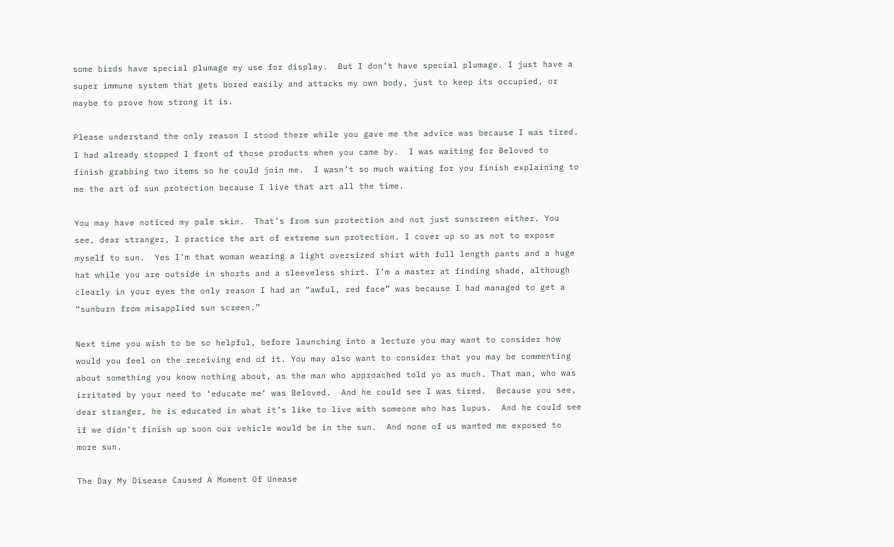some birds have special plumage ey use for display.  But I don’t have special plumage. I just have a super immune system that gets bored easily and attacks my own body, just to keep its occupied, or maybe to prove how strong it is.

Please understand the only reason I stood there while you gave me the advice was because I was tired.  I had already stopped I front of those products when you came by.  I was waiting for Beloved to finish grabbing two items so he could join me.  I wasn’t so much waiting for you finish explaining to me the art of sun protection because I live that art all the time.

You may have noticed my pale skin.  That’s from sun protection and not just sunscreen either. You see, dear stranger, I practice the art of extreme sun protection. I cover up so as not to expose myself to sun.  Yes I’m that woman wearing a light oversized shirt with full length pants and a huge hat while you are outside in shorts and a sleeveless shirt. I’m a master at finding shade, although clearly in your eyes the only reason I had an “awful, red face” was because I had managed to get a “sunburn from misapplied sun screen.”

Next time you wish to be so helpful, before launching into a lecture you may want to consider how would you feel on the receiving end of it. You may also want to consider that you may be commenting about something you know nothing about, as the man who approached told yo as much. That man, who was irritated by your need to ‘educate me’ was Beloved.  And he could see I was tired.  Because you see, dear stranger, he is educated in what it’s like to live with someone who has lupus.  And he could see if we didn’t finish up soon our vehicle would be in the sun.  And none of us wanted me exposed to more sun.

The Day My Disease Caused A Moment Of Unease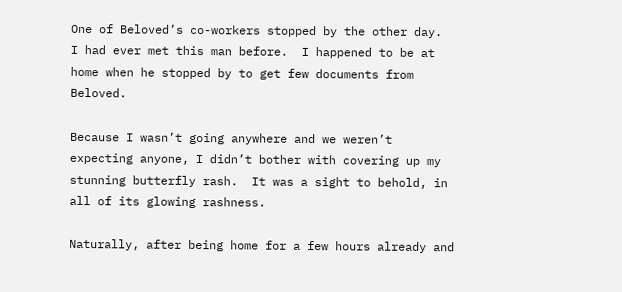One of Beloved’s co-workers stopped by the other day.  I had ever met this man before.  I happened to be at home when he stopped by to get few documents from Beloved.

Because I wasn’t going anywhere and we weren’t expecting anyone, I didn’t bother with covering up my stunning butterfly rash.  It was a sight to behold, in all of its glowing rashness.

Naturally, after being home for a few hours already and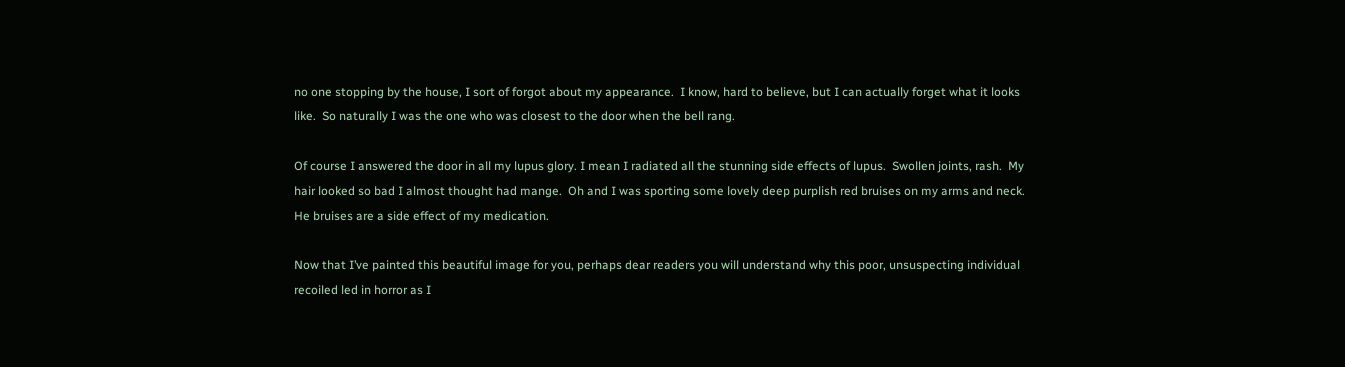no one stopping by the house, I sort of forgot about my appearance.  I know, hard to believe, but I can actually forget what it looks like.  So naturally I was the one who was closest to the door when the bell rang.

Of course I answered the door in all my lupus glory. I mean I radiated all the stunning side effects of lupus.  Swollen joints, rash.  My hair looked so bad I almost thought had mange.  Oh and I was sporting some lovely deep purplish red bruises on my arms and neck.  He bruises are a side effect of my medication.

Now that I’ve painted this beautiful image for you, perhaps dear readers you will understand why this poor, unsuspecting individual recoiled led in horror as I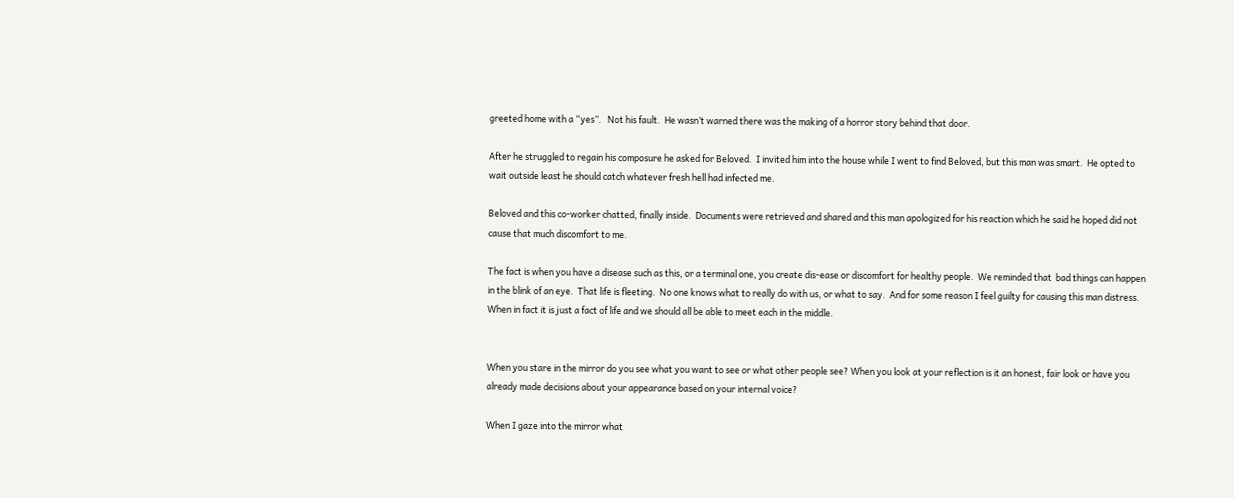greeted home with a “yes”.   Not his fault.  He wasn’t warned there was the making of a horror story behind that door.

After he struggled to regain his composure he asked for Beloved.  I invited him into the house while I went to find Beloved, but this man was smart.  He opted to wait outside least he should catch whatever fresh hell had infected me.

Beloved and this co-worker chatted, finally inside.  Documents were retrieved and shared and this man apologized for his reaction which he said he hoped did not cause that much discomfort to me.

The fact is when you have a disease such as this, or a terminal one, you create dis-ease or discomfort for healthy people.  We reminded that  bad things can happen in the blink of an eye.  That life is fleeting.  No one knows what to really do with us, or what to say.  And for some reason I feel guilty for causing this man distress.  When in fact it is just a fact of life and we should all be able to meet each in the middle.


When you stare in the mirror do you see what you want to see or what other people see? When you look at your reflection is it an honest, fair look or have you already made decisions about your appearance based on your internal voice?

When I gaze into the mirror what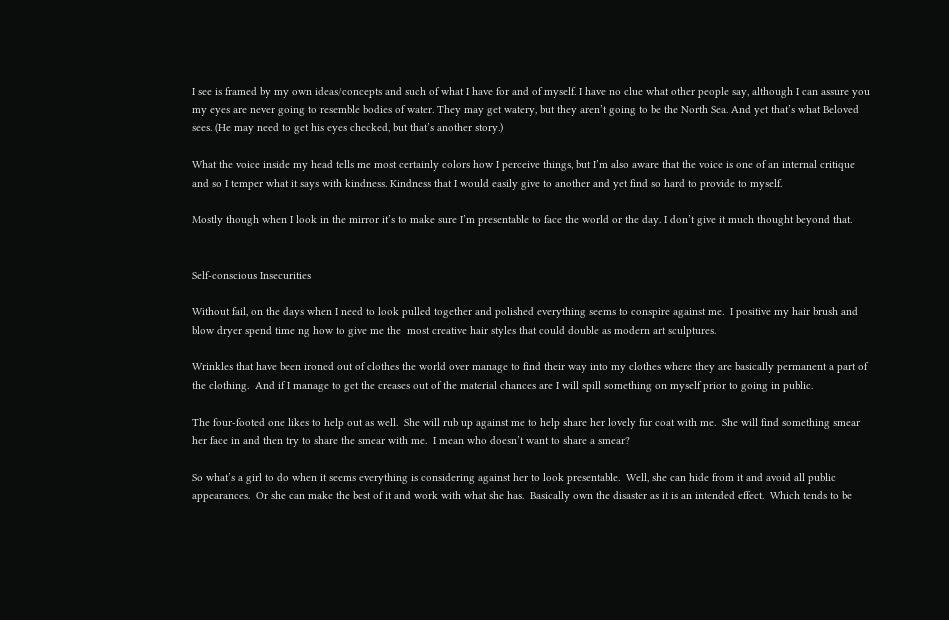I see is framed by my own ideas/concepts and such of what I have for and of myself. I have no clue what other people say, although I can assure you my eyes are never going to resemble bodies of water. They may get watery, but they aren’t going to be the North Sea. And yet that’s what Beloved sees. (He may need to get his eyes checked, but that’s another story.)

What the voice inside my head tells me most certainly colors how I perceive things, but I’m also aware that the voice is one of an internal critique and so I temper what it says with kindness. Kindness that I would easily give to another and yet find so hard to provide to myself.

Mostly though when I look in the mirror it’s to make sure I’m presentable to face the world or the day. I don’t give it much thought beyond that.


Self-conscious Insecurities

Without fail, on the days when I need to look pulled together and polished everything seems to conspire against me.  I positive my hair brush and blow dryer spend time ng how to give me the  most creative hair styles that could double as modern art sculptures.

Wrinkles that have been ironed out of clothes the world over manage to find their way into my clothes where they are basically permanent a part of the clothing.  And if I manage to get the creases out of the material chances are I will spill something on myself prior to going in public.

The four-footed one likes to help out as well.  She will rub up against me to help share her lovely fur coat with me.  She will find something smear her face in and then try to share the smear with me.  I mean who doesn’t want to share a smear?

So what’s a girl to do when it seems everything is considering against her to look presentable.  Well, she can hide from it and avoid all public appearances.  Or she can make the best of it and work with what she has.  Basically own the disaster as it is an intended effect.  Which tends to be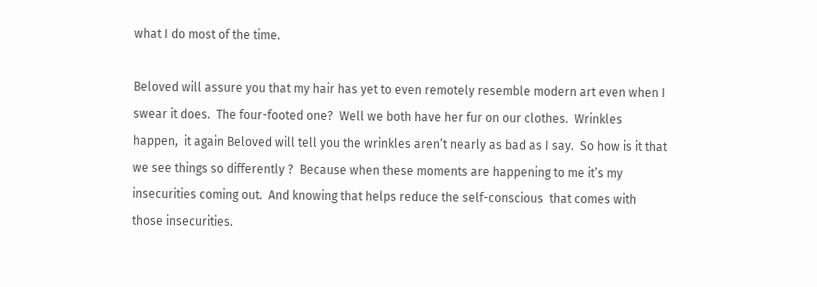what I do most of the time.

Beloved will assure you that my hair has yet to even remotely resemble modern art even when I swear it does.  The four-footed one?  Well we both have her fur on our clothes.  Wrinkles happen,  it again Beloved will tell you the wrinkles aren’t nearly as bad as I say.  So how is it that we see things so differently ?  Because when these moments are happening to me it’s my insecurities coming out.  And knowing that helps reduce the self-conscious  that comes with those insecurities.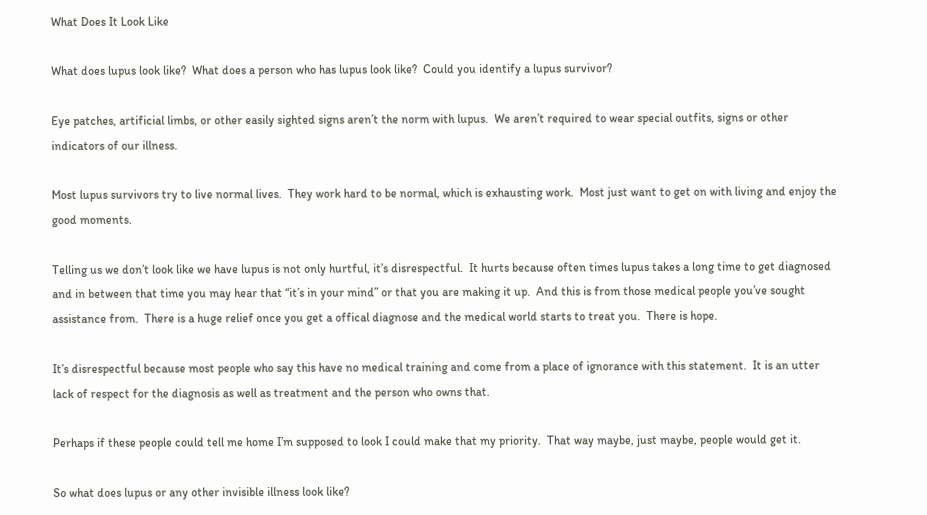What Does It Look Like

What does lupus look like?  What does a person who has lupus look like?  Could you identify a lupus survivor?

Eye patches, artificial limbs, or other easily sighted signs aren’t the norm with lupus.  We aren’t required to wear special outfits, signs or other indicators of our illness.

Most lupus survivors try to live normal lives.  They work hard to be normal, which is exhausting work.  Most just want to get on with living and enjoy the good moments.

Telling us we don’t look like we have lupus is not only hurtful, it’s disrespectful.  It hurts because often times lupus takes a long time to get diagnosed and in between that time you may hear that “it’s in your mind” or that you are making it up.  And this is from those medical people you’ve sought assistance from.  There is a huge relief once you get a offical diagnose and the medical world starts to treat you.  There is hope.

It’s disrespectful because most people who say this have no medical training and come from a place of ignorance with this statement.  It is an utter lack of respect for the diagnosis as well as treatment and the person who owns that.

Perhaps if these people could tell me home I’m supposed to look I could make that my priority.  That way maybe, just maybe, people would get it.

So what does lupus or any other invisible illness look like?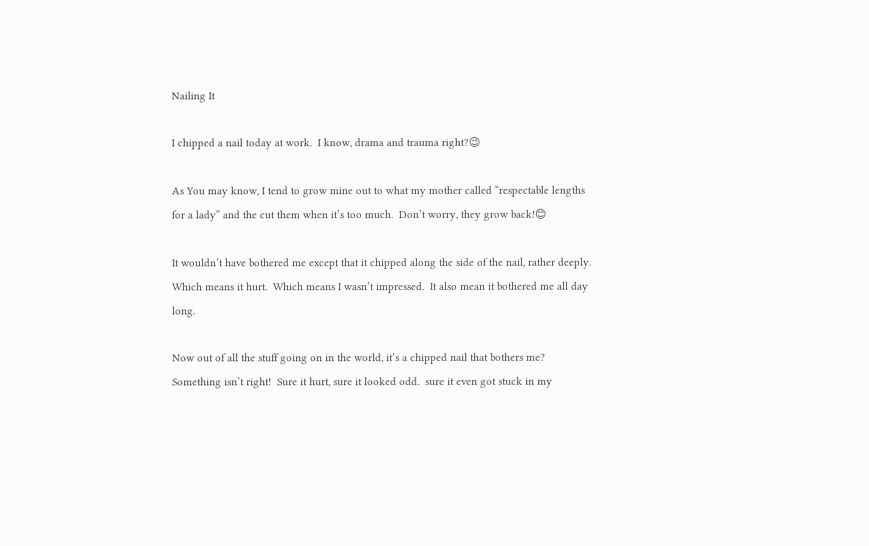Nailing It

I chipped a nail today at work.  I know, drama and trauma right?😉

As You may know, I tend to grow mine out to what my mother called “respectable lengths for a lady” and the cut them when it’s too much.  Don’t worry, they grow back!😊

It wouldn’t have bothered me except that it chipped along the side of the nail, rather deeply.  Which means it hurt.  Which means I wasn’t impressed.  It also mean it bothered me all day long.

Now out of all the stuff going on in the world, it’s a chipped nail that bothers me? Something isn’t right!  Sure it hurt, sure it looked odd.  sure it even got stuck in my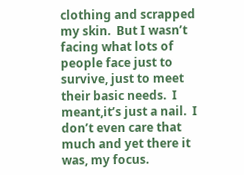clothing and scrapped my skin.  But I wasn’t facing what lots of people face just to survive, just to meet their basic needs.  I meant,it’s just a nail.  I don’t even care that much and yet there it was, my focus.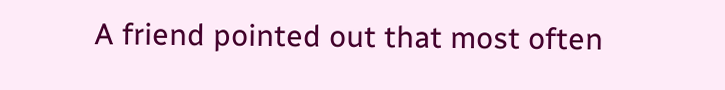A friend pointed out that most often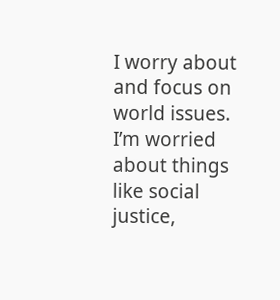I worry about and focus on world issues.  I’m worried about things like social justice,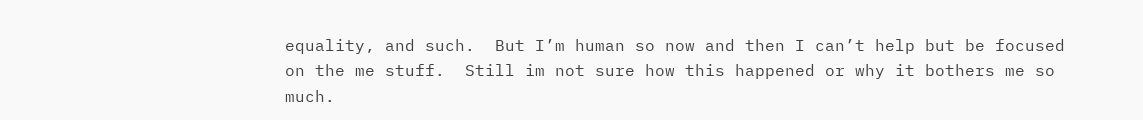equality, and such.  But I’m human so now and then I can’t help but be focused on the me stuff.  Still im not sure how this happened or why it bothers me so much.